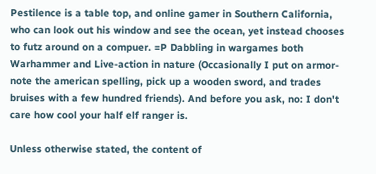Pestilence is a table top, and online gamer in Southern California, who can look out his window and see the ocean, yet instead chooses to futz around on a compuer. =P Dabbling in wargames both Warhammer and Live-action in nature (Occasionally I put on armor- note the american spelling, pick up a wooden sword, and trades bruises with a few hundred friends). And before you ask, no: I don't care how cool your half elf ranger is.

Unless otherwise stated, the content of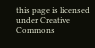this page is licensed under Creative Commons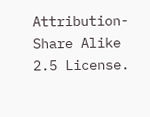Attribution-Share Alike 2.5 License.